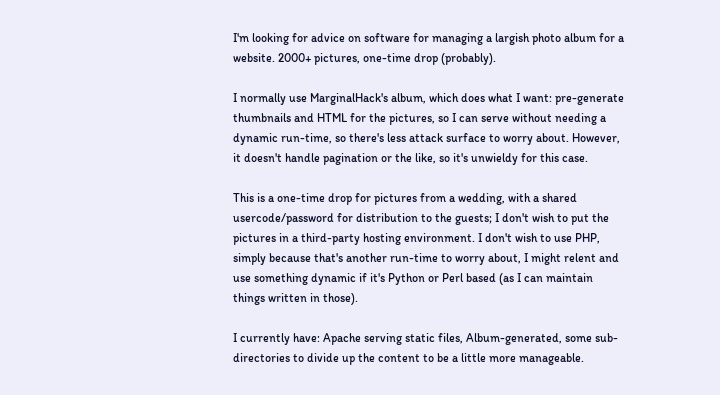I'm looking for advice on software for managing a largish photo album for a website. 2000+ pictures, one-time drop (probably).

I normally use MarginalHack's album, which does what I want: pre-generate thumbnails and HTML for the pictures, so I can serve without needing a dynamic run-time, so there's less attack surface to worry about. However, it doesn't handle pagination or the like, so it's unwieldy for this case.

This is a one-time drop for pictures from a wedding, with a shared usercode/password for distribution to the guests; I don't wish to put the pictures in a third-party hosting environment. I don't wish to use PHP, simply because that's another run-time to worry about, I might relent and use something dynamic if it's Python or Perl based (as I can maintain things written in those).

I currently have: Apache serving static files, Album-generated, some sub-directories to divide up the content to be a little more manageable.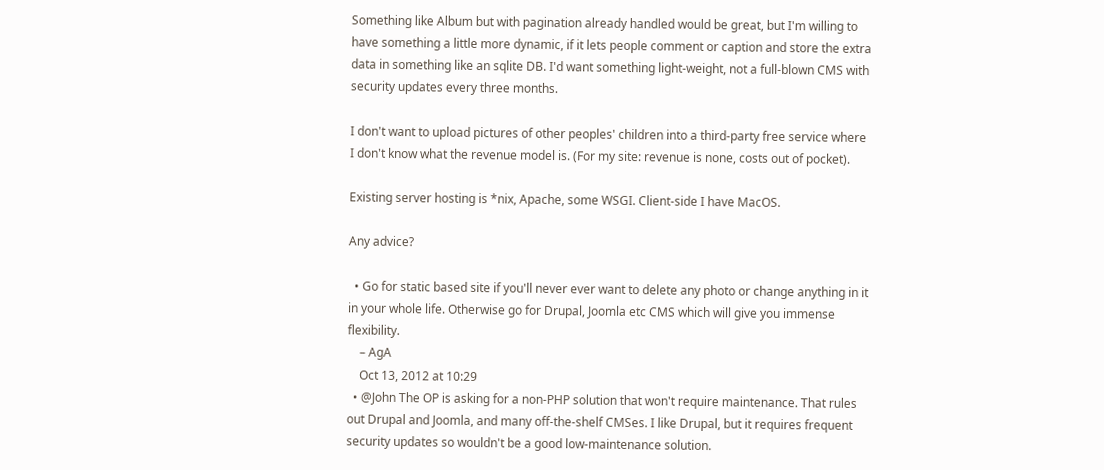Something like Album but with pagination already handled would be great, but I'm willing to have something a little more dynamic, if it lets people comment or caption and store the extra data in something like an sqlite DB. I'd want something light-weight, not a full-blown CMS with security updates every three months.

I don't want to upload pictures of other peoples' children into a third-party free service where I don't know what the revenue model is. (For my site: revenue is none, costs out of pocket).

Existing server hosting is *nix, Apache, some WSGI. Client-side I have MacOS.

Any advice?

  • Go for static based site if you'll never ever want to delete any photo or change anything in it in your whole life. Otherwise go for Drupal, Joomla etc CMS which will give you immense flexibility.
    – AgA
    Oct 13, 2012 at 10:29
  • @John The OP is asking for a non-PHP solution that won't require maintenance. That rules out Drupal and Joomla, and many off-the-shelf CMSes. I like Drupal, but it requires frequent security updates so wouldn't be a good low-maintenance solution.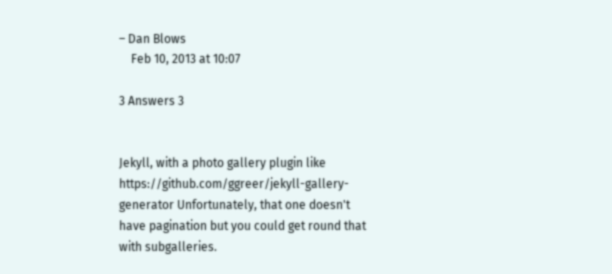– Dan Blows
    Feb 10, 2013 at 10:07

3 Answers 3


Jekyll, with a photo gallery plugin like https://github.com/ggreer/jekyll-gallery-generator Unfortunately, that one doesn't have pagination but you could get round that with subgalleries.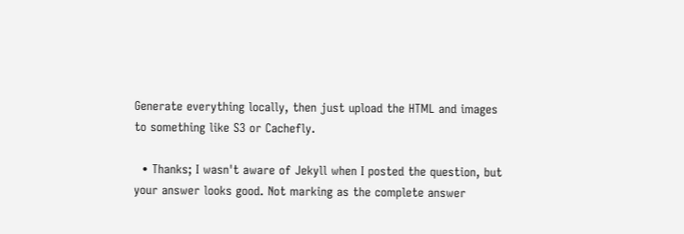Generate everything locally, then just upload the HTML and images to something like S3 or Cachefly.

  • Thanks; I wasn't aware of Jekyll when I posted the question, but your answer looks good. Not marking as the complete answer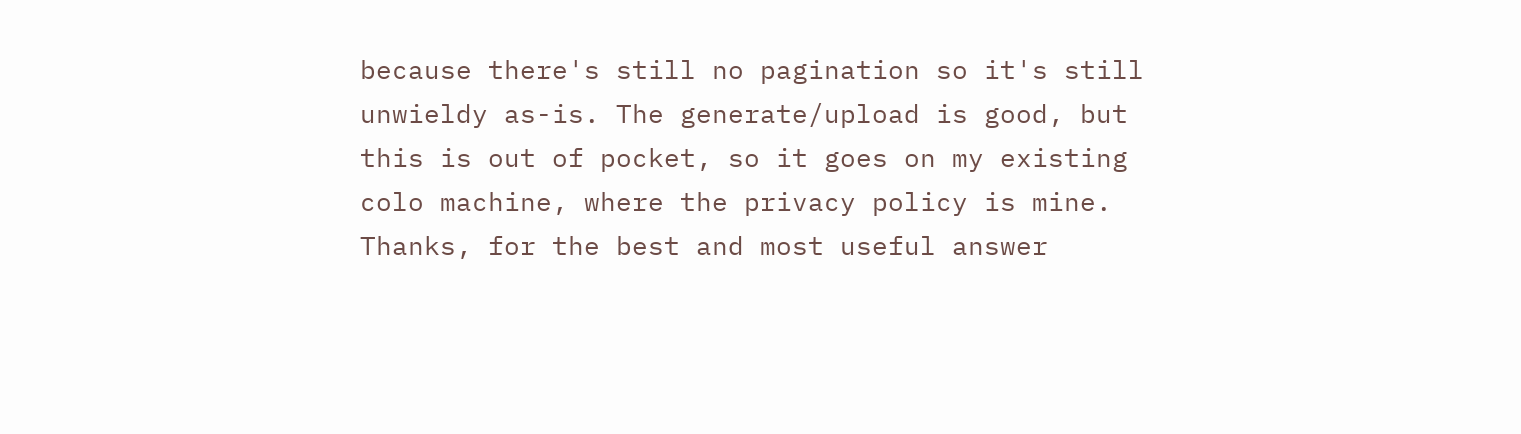because there's still no pagination so it's still unwieldy as-is. The generate/upload is good, but this is out of pocket, so it goes on my existing colo machine, where the privacy policy is mine. Thanks, for the best and most useful answer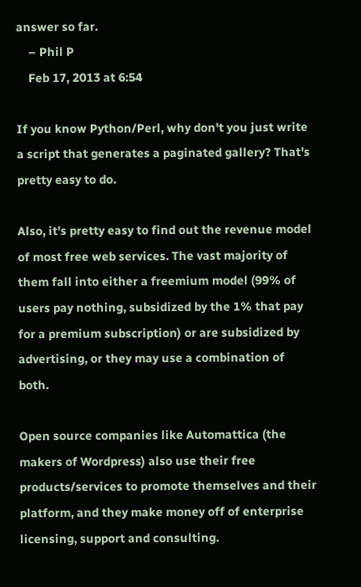answer so far.
    – Phil P
    Feb 17, 2013 at 6:54

If you know Python/Perl, why don't you just write a script that generates a paginated gallery? That's pretty easy to do.

Also, it's pretty easy to find out the revenue model of most free web services. The vast majority of them fall into either a freemium model (99% of users pay nothing, subsidized by the 1% that pay for a premium subscription) or are subsidized by advertising, or they may use a combination of both.

Open source companies like Automattica (the makers of Wordpress) also use their free products/services to promote themselves and their platform, and they make money off of enterprise licensing, support and consulting.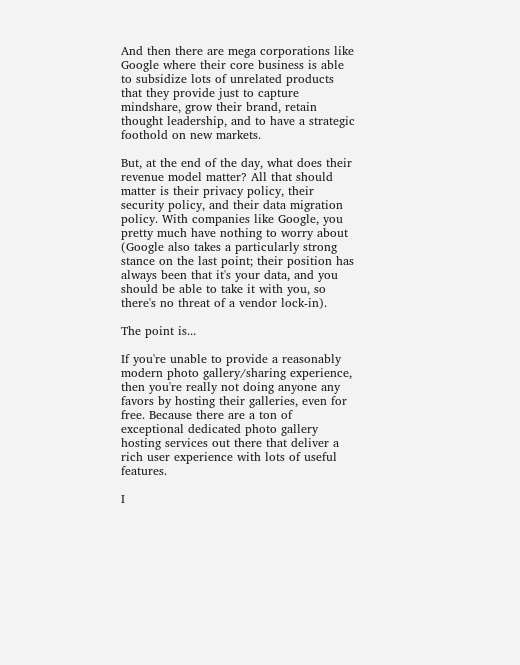And then there are mega corporations like Google where their core business is able to subsidize lots of unrelated products that they provide just to capture mindshare, grow their brand, retain thought leadership, and to have a strategic foothold on new markets.

But, at the end of the day, what does their revenue model matter? All that should matter is their privacy policy, their security policy, and their data migration policy. With companies like Google, you pretty much have nothing to worry about (Google also takes a particularly strong stance on the last point; their position has always been that it's your data, and you should be able to take it with you, so there's no threat of a vendor lock-in).

The point is...

If you're unable to provide a reasonably modern photo gallery/sharing experience, then you're really not doing anyone any favors by hosting their galleries, even for free. Because there are a ton of exceptional dedicated photo gallery hosting services out there that deliver a rich user experience with lots of useful features.

I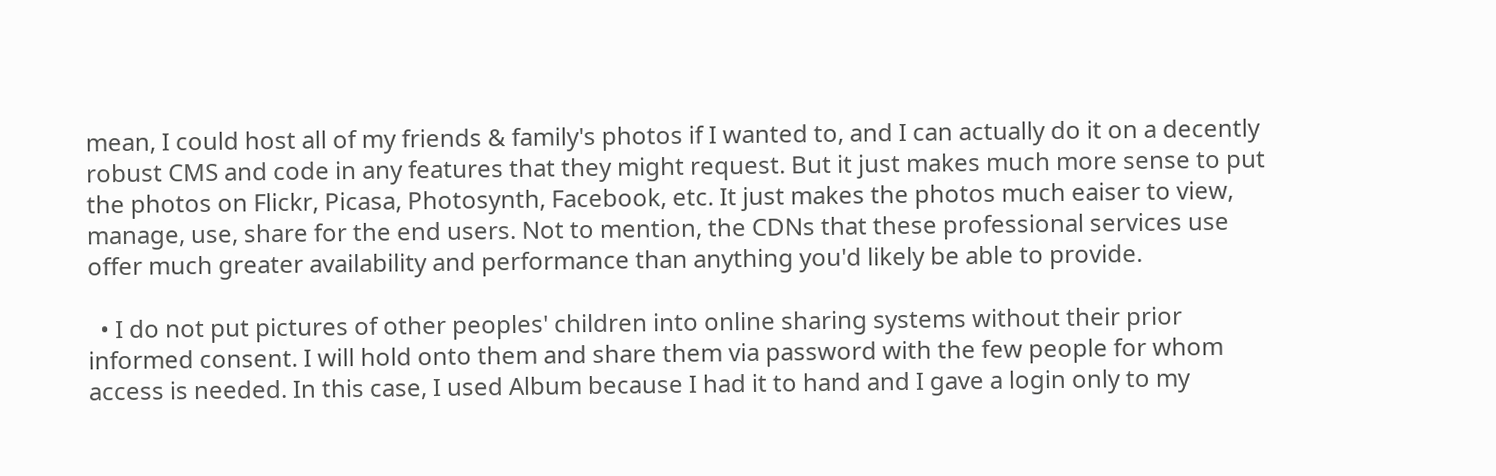mean, I could host all of my friends & family's photos if I wanted to, and I can actually do it on a decently robust CMS and code in any features that they might request. But it just makes much more sense to put the photos on Flickr, Picasa, Photosynth, Facebook, etc. It just makes the photos much eaiser to view, manage, use, share for the end users. Not to mention, the CDNs that these professional services use offer much greater availability and performance than anything you'd likely be able to provide.

  • I do not put pictures of other peoples' children into online sharing systems without their prior informed consent. I will hold onto them and share them via password with the few people for whom access is needed. In this case, I used Album because I had it to hand and I gave a login only to my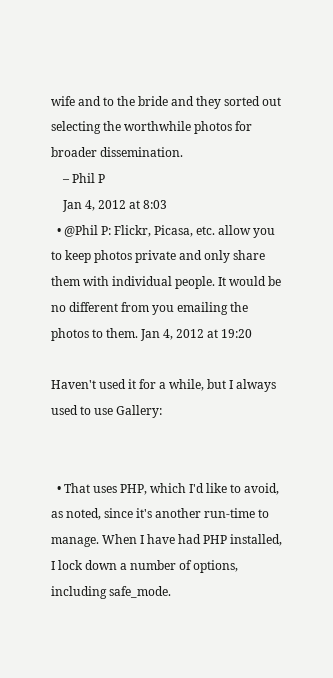wife and to the bride and they sorted out selecting the worthwhile photos for broader dissemination.
    – Phil P
    Jan 4, 2012 at 8:03
  • @Phil P: Flickr, Picasa, etc. allow you to keep photos private and only share them with individual people. It would be no different from you emailing the photos to them. Jan 4, 2012 at 19:20

Haven't used it for a while, but I always used to use Gallery:


  • That uses PHP, which I'd like to avoid, as noted, since it's another run-time to manage. When I have had PHP installed, I lock down a number of options, including safe_mode.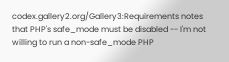codex.gallery2.org/Gallery3:Requirements notes that PHP's safe_mode must be disabled -- I'm not willing to run a non-safe_mode PHP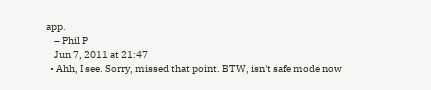app.
    – Phil P
    Jun 7, 2011 at 21:47
  • Ahh, I see. Sorry, missed that point. BTW, isn't safe mode now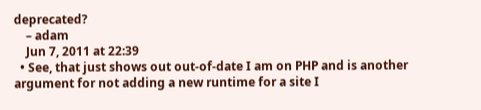deprecated?
    – adam
    Jun 7, 2011 at 22:39
  • See, that just shows out out-of-date I am on PHP and is another argument for not adding a new runtime for a site I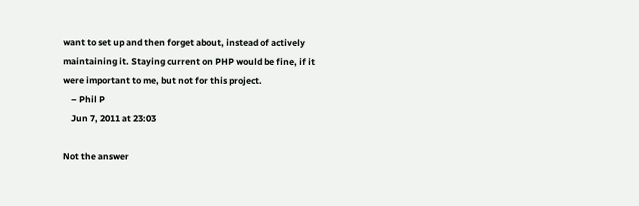want to set up and then forget about, instead of actively maintaining it. Staying current on PHP would be fine, if it were important to me, but not for this project.
    – Phil P
    Jun 7, 2011 at 23:03

Not the answer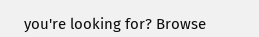you're looking for? Browse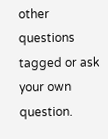other questions tagged or ask your own question.